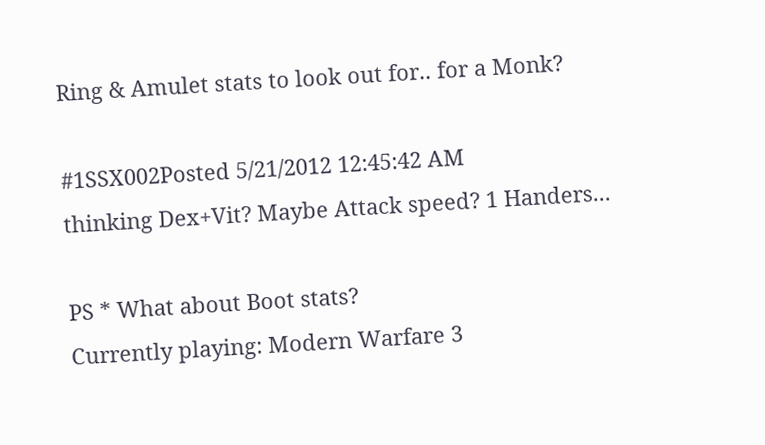Ring & Amulet stats to look out for.. for a Monk?

#1SSX002Posted 5/21/2012 12:45:42 AM
thinking Dex+Vit? Maybe Attack speed? 1 Handers...

PS * What about Boot stats?
Currently playing: Modern Warfare 3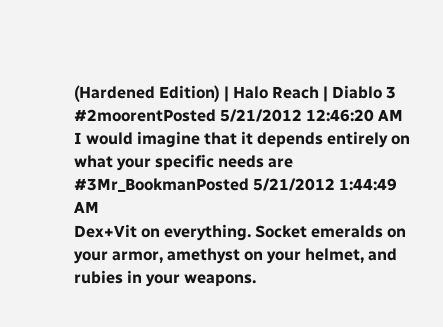(Hardened Edition) | Halo Reach | Diablo 3
#2moorentPosted 5/21/2012 12:46:20 AM
I would imagine that it depends entirely on what your specific needs are
#3Mr_BookmanPosted 5/21/2012 1:44:49 AM
Dex+Vit on everything. Socket emeralds on your armor, amethyst on your helmet, and rubies in your weapons.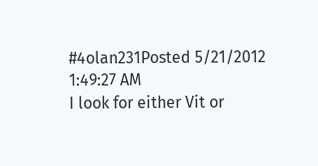#4olan231Posted 5/21/2012 1:49:27 AM
I look for either Vit or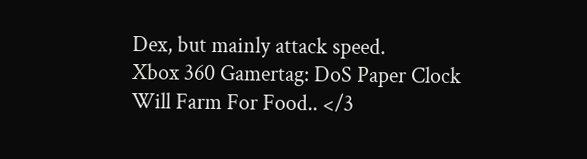Dex, but mainly attack speed.
Xbox 360 Gamertag: DoS Paper Clock
Will Farm For Food.. </3